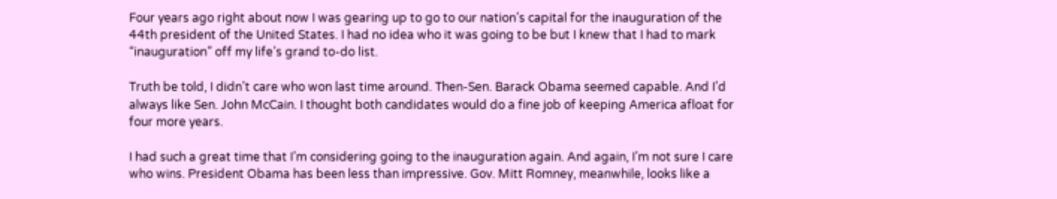Four years ago right about now I was gearing up to go to our nation’s capital for the inauguration of the 44th president of the United States. I had no idea who it was going to be but I knew that I had to mark “inauguration” off my life’s grand to-do list.

Truth be told, I didn’t care who won last time around. Then-Sen. Barack Obama seemed capable. And I’d always like Sen. John McCain. I thought both candidates would do a fine job of keeping America afloat for four more years.

I had such a great time that I’m considering going to the inauguration again. And again, I’m not sure I care who wins. President Obama has been less than impressive. Gov. Mitt Romney, meanwhile, looks like a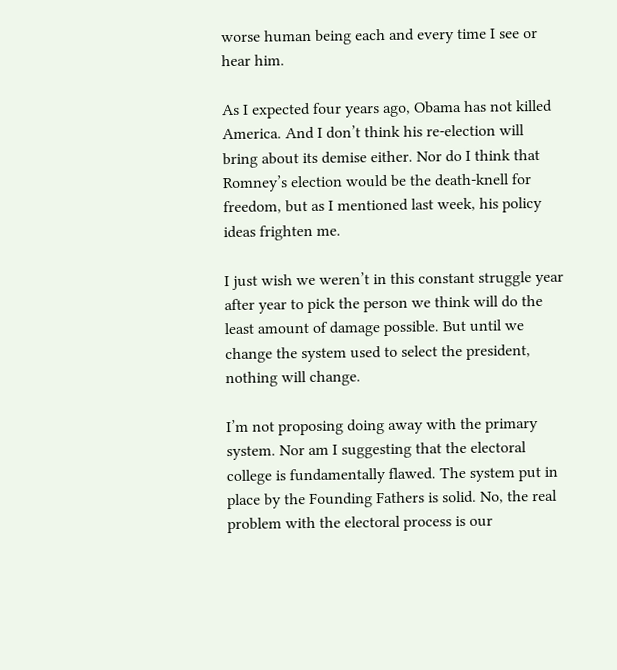worse human being each and every time I see or hear him.

As I expected four years ago, Obama has not killed America. And I don’t think his re-election will bring about its demise either. Nor do I think that Romney’s election would be the death-knell for freedom, but as I mentioned last week, his policy ideas frighten me.

I just wish we weren’t in this constant struggle year after year to pick the person we think will do the least amount of damage possible. But until we change the system used to select the president, nothing will change.

I’m not proposing doing away with the primary system. Nor am I suggesting that the electoral college is fundamentally flawed. The system put in place by the Founding Fathers is solid. No, the real problem with the electoral process is our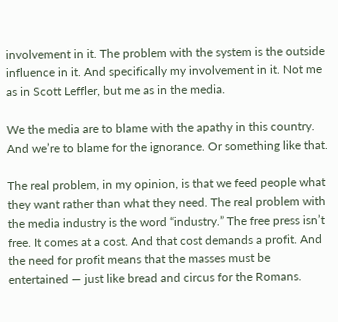involvement in it. The problem with the system is the outside influence in it. And specifically my involvement in it. Not me as in Scott Leffler, but me as in the media.

We the media are to blame with the apathy in this country. And we’re to blame for the ignorance. Or something like that.

The real problem, in my opinion, is that we feed people what they want rather than what they need. The real problem with the media industry is the word “industry.” The free press isn’t free. It comes at a cost. And that cost demands a profit. And the need for profit means that the masses must be entertained — just like bread and circus for the Romans.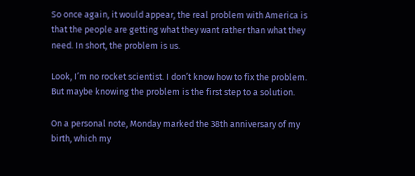So once again, it would appear, the real problem with America is that the people are getting what they want rather than what they need. In short, the problem is us.

Look, I’m no rocket scientist. I don’t know how to fix the problem. But maybe knowing the problem is the first step to a solution.

On a personal note, Monday marked the 38th anniversary of my birth, which my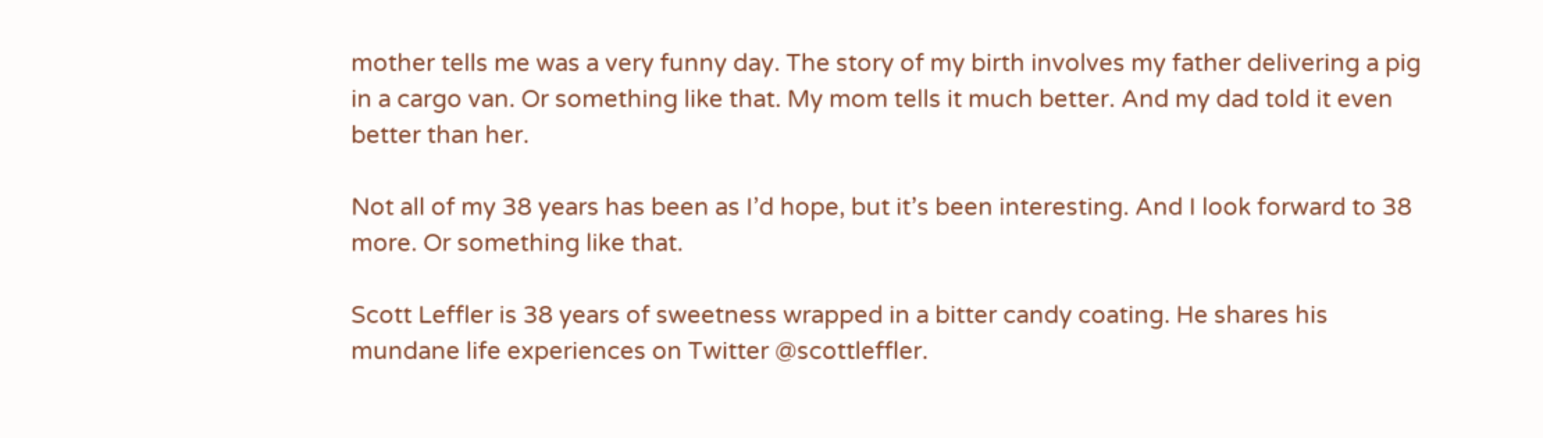mother tells me was a very funny day. The story of my birth involves my father delivering a pig in a cargo van. Or something like that. My mom tells it much better. And my dad told it even better than her.

Not all of my 38 years has been as I’d hope, but it’s been interesting. And I look forward to 38 more. Or something like that.

Scott Leffler is 38 years of sweetness wrapped in a bitter candy coating. He shares his mundane life experiences on Twitter @scottleffler.